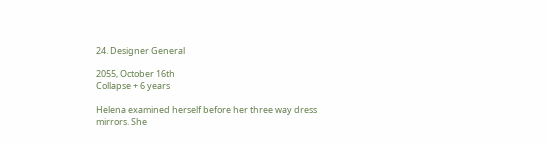24. Designer General

2055, October 16th
Collapse + 6 years

Helena examined herself before her three way dress mirrors. She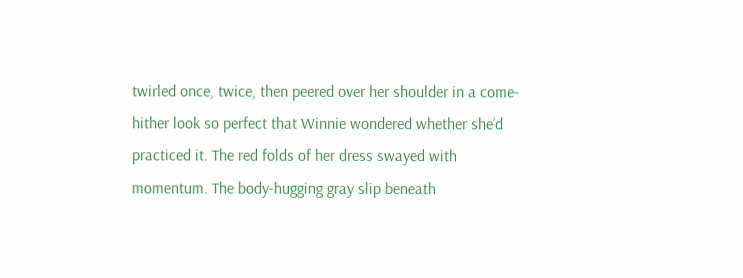twirled once, twice, then peered over her shoulder in a come-hither look so perfect that Winnie wondered whether she’d practiced it. The red folds of her dress swayed with momentum. The body-hugging gray slip beneath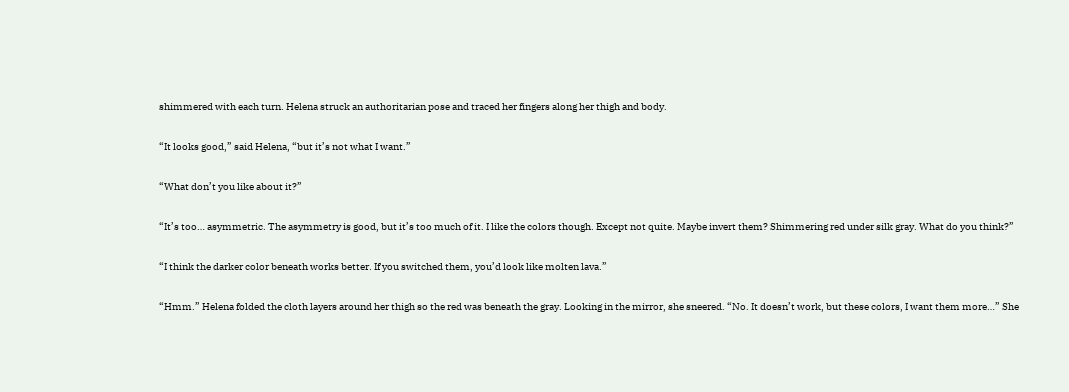shimmered with each turn. Helena struck an authoritarian pose and traced her fingers along her thigh and body.

“It looks good,” said Helena, “but it’s not what I want.”

“What don’t you like about it?”

“It’s too… asymmetric. The asymmetry is good, but it’s too much of it. I like the colors though. Except not quite. Maybe invert them? Shimmering red under silk gray. What do you think?”

“I think the darker color beneath works better. If you switched them, you’d look like molten lava.”

“Hmm.” Helena folded the cloth layers around her thigh so the red was beneath the gray. Looking in the mirror, she sneered. “No. It doesn’t work, but these colors, I want them more…” She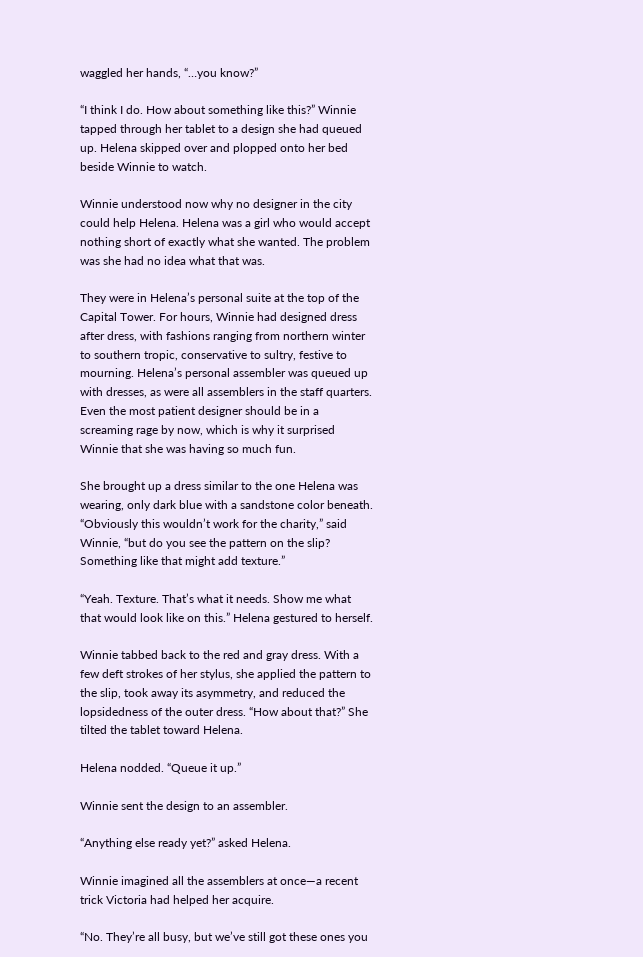waggled her hands, “…you know?”

“I think I do. How about something like this?” Winnie tapped through her tablet to a design she had queued up. Helena skipped over and plopped onto her bed beside Winnie to watch.

Winnie understood now why no designer in the city could help Helena. Helena was a girl who would accept nothing short of exactly what she wanted. The problem was she had no idea what that was.

They were in Helena’s personal suite at the top of the Capital Tower. For hours, Winnie had designed dress after dress, with fashions ranging from northern winter to southern tropic, conservative to sultry, festive to mourning. Helena’s personal assembler was queued up with dresses, as were all assemblers in the staff quarters. Even the most patient designer should be in a screaming rage by now, which is why it surprised Winnie that she was having so much fun.

She brought up a dress similar to the one Helena was wearing, only dark blue with a sandstone color beneath. “Obviously this wouldn’t work for the charity,” said Winnie, “but do you see the pattern on the slip? Something like that might add texture.”

“Yeah. Texture. That’s what it needs. Show me what that would look like on this.” Helena gestured to herself.

Winnie tabbed back to the red and gray dress. With a few deft strokes of her stylus, she applied the pattern to the slip, took away its asymmetry, and reduced the lopsidedness of the outer dress. “How about that?” She tilted the tablet toward Helena.

Helena nodded. “Queue it up.”

Winnie sent the design to an assembler.

“Anything else ready yet?” asked Helena.

Winnie imagined all the assemblers at once—a recent trick Victoria had helped her acquire.

“No. They’re all busy, but we’ve still got these ones you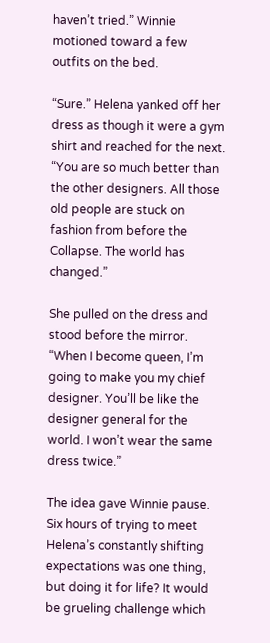haven’t tried.” Winnie motioned toward a few outfits on the bed.

“Sure.” Helena yanked off her dress as though it were a gym shirt and reached for the next. “You are so much better than the other designers. All those old people are stuck on fashion from before the Collapse. The world has changed.”

She pulled on the dress and stood before the mirror. “When I become queen, I’m going to make you my chief designer. You’ll be like the designer general for the world. I won’t wear the same dress twice.”

The idea gave Winnie pause. Six hours of trying to meet Helena’s constantly shifting expectations was one thing, but doing it for life? It would be grueling challenge which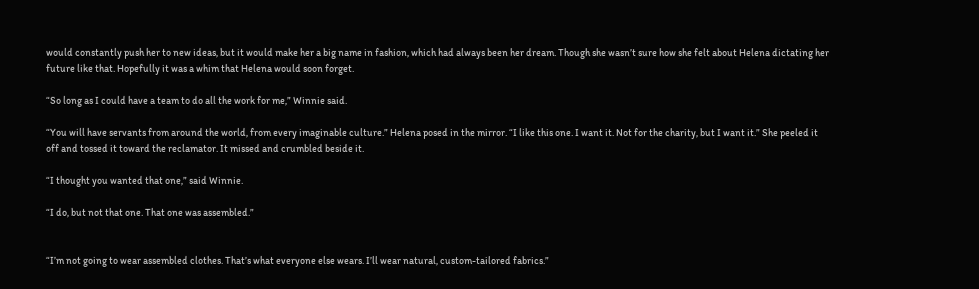would constantly push her to new ideas, but it would make her a big name in fashion, which had always been her dream. Though she wasn’t sure how she felt about Helena dictating her future like that. Hopefully it was a whim that Helena would soon forget.

“So long as I could have a team to do all the work for me,” Winnie said.

“You will have servants from around the world, from every imaginable culture.” Helena posed in the mirror. “I like this one. I want it. Not for the charity, but I want it.” She peeled it off and tossed it toward the reclamator. It missed and crumbled beside it.

“I thought you wanted that one,” said Winnie.

“I do, but not that one. That one was assembled.”


“I’m not going to wear assembled clothes. That’s what everyone else wears. I’ll wear natural, custom-tailored fabrics.”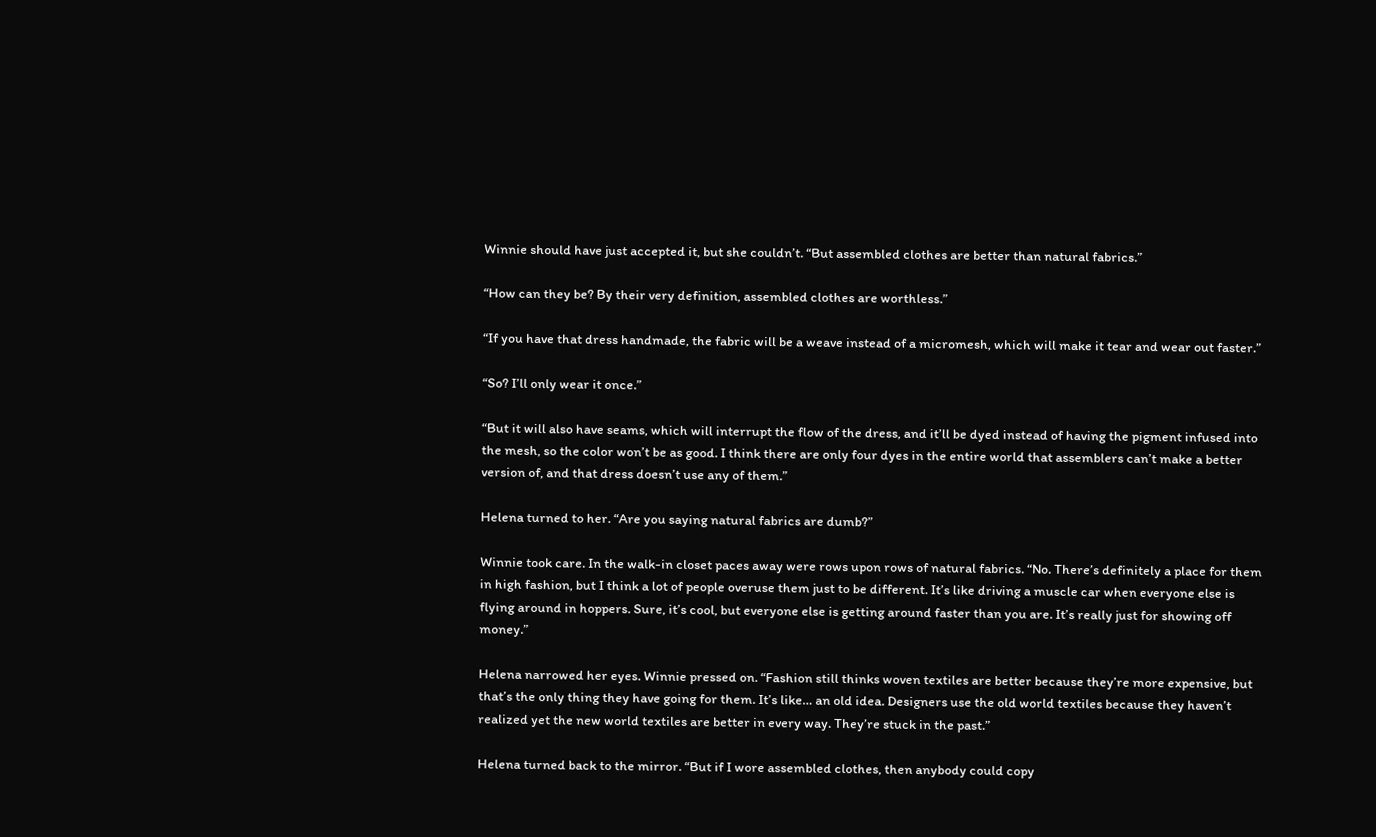Winnie should have just accepted it, but she couldn’t. “But assembled clothes are better than natural fabrics.”

“How can they be? By their very definition, assembled clothes are worthless.”

“If you have that dress handmade, the fabric will be a weave instead of a micromesh, which will make it tear and wear out faster.”

“So? I’ll only wear it once.”

“But it will also have seams, which will interrupt the flow of the dress, and it’ll be dyed instead of having the pigment infused into the mesh, so the color won’t be as good. I think there are only four dyes in the entire world that assemblers can’t make a better version of, and that dress doesn’t use any of them.”

Helena turned to her. “Are you saying natural fabrics are dumb?”

Winnie took care. In the walk-in closet paces away were rows upon rows of natural fabrics. “No. There’s definitely a place for them in high fashion, but I think a lot of people overuse them just to be different. It’s like driving a muscle car when everyone else is flying around in hoppers. Sure, it’s cool, but everyone else is getting around faster than you are. It’s really just for showing off money.”

Helena narrowed her eyes. Winnie pressed on. “Fashion still thinks woven textiles are better because they’re more expensive, but that’s the only thing they have going for them. It’s like… an old idea. Designers use the old world textiles because they haven’t realized yet the new world textiles are better in every way. They’re stuck in the past.”

Helena turned back to the mirror. “But if I wore assembled clothes, then anybody could copy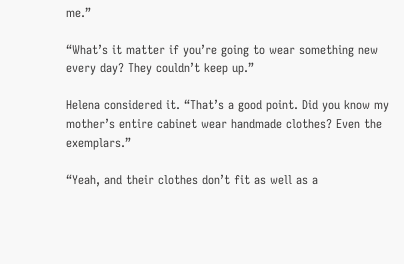me.”

“What’s it matter if you’re going to wear something new every day? They couldn’t keep up.”

Helena considered it. “That’s a good point. Did you know my mother’s entire cabinet wear handmade clothes? Even the exemplars.”

“Yeah, and their clothes don’t fit as well as a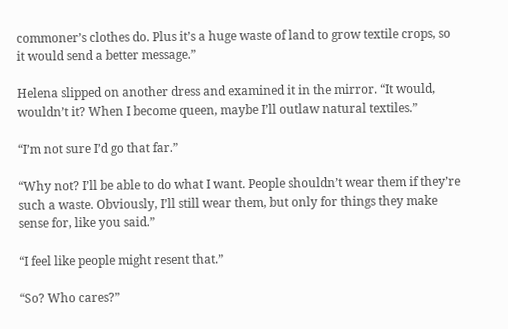commoner’s clothes do. Plus it’s a huge waste of land to grow textile crops, so it would send a better message.”

Helena slipped on another dress and examined it in the mirror. “It would, wouldn’t it? When I become queen, maybe I’ll outlaw natural textiles.”

“I’m not sure I’d go that far.”

“Why not? I’ll be able to do what I want. People shouldn’t wear them if they’re such a waste. Obviously, I’ll still wear them, but only for things they make sense for, like you said.”

“I feel like people might resent that.”

“So? Who cares?”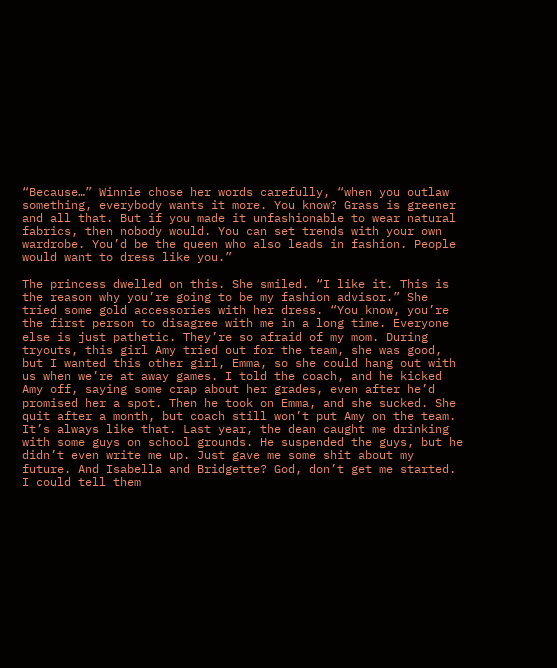“Because…” Winnie chose her words carefully, “when you outlaw something, everybody wants it more. You know? Grass is greener and all that. But if you made it unfashionable to wear natural fabrics, then nobody would. You can set trends with your own wardrobe. You’d be the queen who also leads in fashion. People would want to dress like you.”

The princess dwelled on this. She smiled. “I like it. This is the reason why you’re going to be my fashion advisor.” She tried some gold accessories with her dress. “You know, you’re the first person to disagree with me in a long time. Everyone else is just pathetic. They’re so afraid of my mom. During tryouts, this girl Amy tried out for the team, she was good, but I wanted this other girl, Emma, so she could hang out with us when we’re at away games. I told the coach, and he kicked Amy off, saying some crap about her grades, even after he’d promised her a spot. Then he took on Emma, and she sucked. She quit after a month, but coach still won’t put Amy on the team. It’s always like that. Last year, the dean caught me drinking with some guys on school grounds. He suspended the guys, but he didn’t even write me up. Just gave me some shit about my future. And Isabella and Bridgette? God, don’t get me started. I could tell them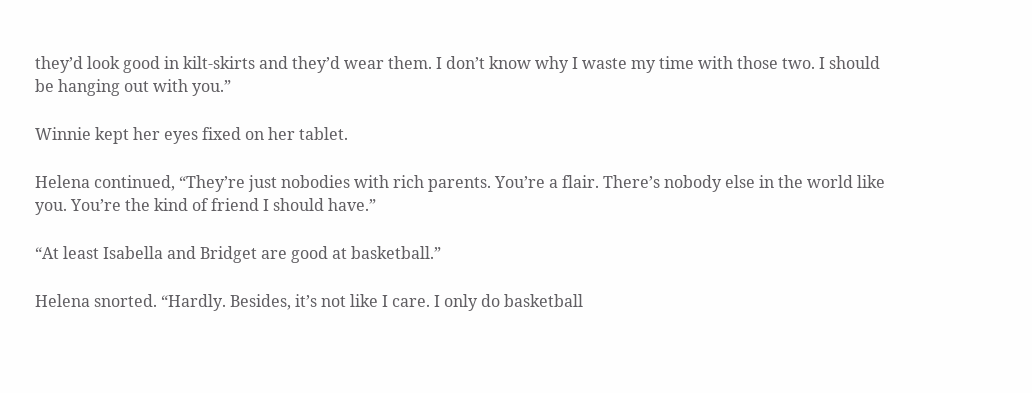they’d look good in kilt-skirts and they’d wear them. I don’t know why I waste my time with those two. I should be hanging out with you.”

Winnie kept her eyes fixed on her tablet.

Helena continued, “They’re just nobodies with rich parents. You’re a flair. There’s nobody else in the world like you. You’re the kind of friend I should have.”

“At least Isabella and Bridget are good at basketball.”

Helena snorted. “Hardly. Besides, it’s not like I care. I only do basketball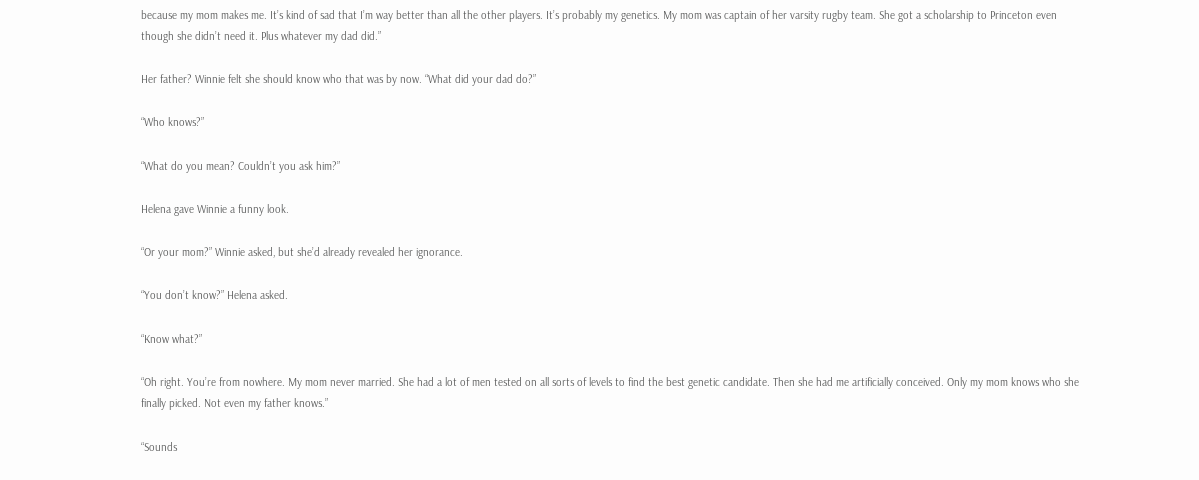because my mom makes me. It’s kind of sad that I’m way better than all the other players. It’s probably my genetics. My mom was captain of her varsity rugby team. She got a scholarship to Princeton even though she didn’t need it. Plus whatever my dad did.”

Her father? Winnie felt she should know who that was by now. “What did your dad do?”

“Who knows?”

“What do you mean? Couldn’t you ask him?”

Helena gave Winnie a funny look.

“Or your mom?” Winnie asked, but she’d already revealed her ignorance.

“You don’t know?” Helena asked.

“Know what?”

“Oh right. You’re from nowhere. My mom never married. She had a lot of men tested on all sorts of levels to find the best genetic candidate. Then she had me artificially conceived. Only my mom knows who she finally picked. Not even my father knows.”

“Sounds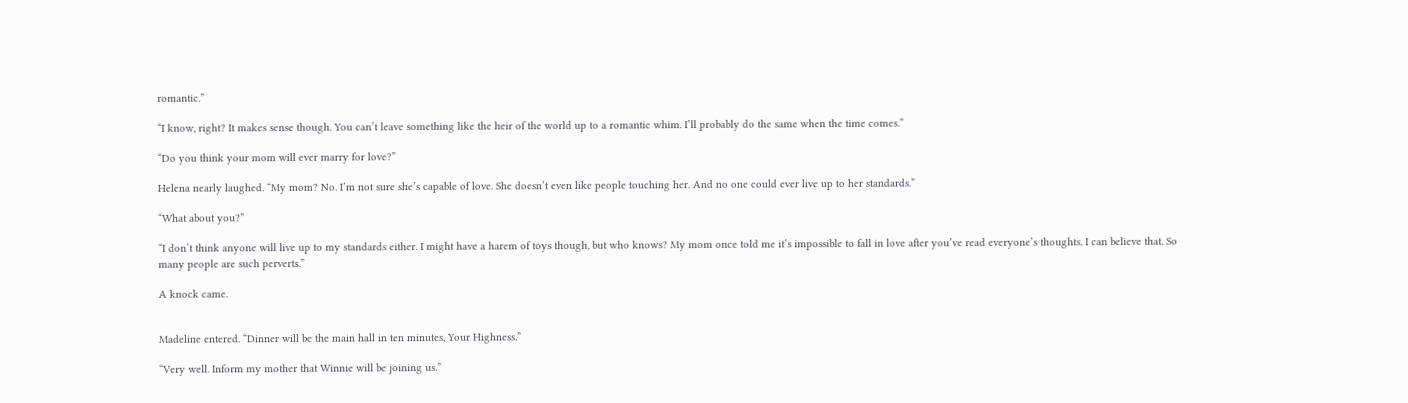romantic.”

“I know, right? It makes sense though. You can’t leave something like the heir of the world up to a romantic whim. I’ll probably do the same when the time comes.”

“Do you think your mom will ever marry for love?”

Helena nearly laughed. “My mom? No. I’m not sure she’s capable of love. She doesn’t even like people touching her. And no one could ever live up to her standards.”

“What about you?”

“I don’t think anyone will live up to my standards either. I might have a harem of toys though, but who knows? My mom once told me it’s impossible to fall in love after you’ve read everyone’s thoughts. I can believe that. So many people are such perverts.”

A knock came.


Madeline entered. “Dinner will be the main hall in ten minutes, Your Highness.”

“Very well. Inform my mother that Winnie will be joining us.”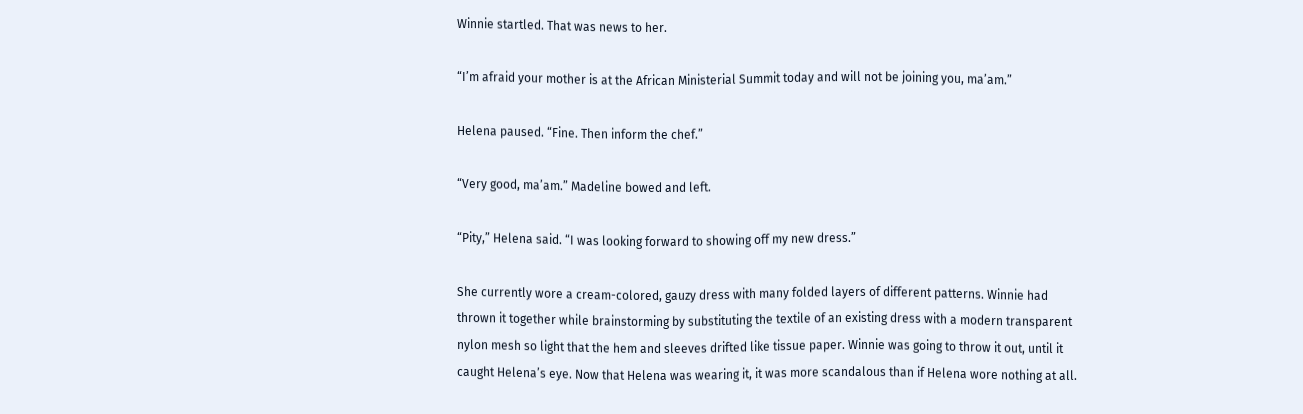Winnie startled. That was news to her.

“I’m afraid your mother is at the African Ministerial Summit today and will not be joining you, ma’am.”

Helena paused. “Fine. Then inform the chef.”

“Very good, ma’am.” Madeline bowed and left.

“Pity,” Helena said. “I was looking forward to showing off my new dress.”

She currently wore a cream-colored, gauzy dress with many folded layers of different patterns. Winnie had thrown it together while brainstorming by substituting the textile of an existing dress with a modern transparent nylon mesh so light that the hem and sleeves drifted like tissue paper. Winnie was going to throw it out, until it caught Helena’s eye. Now that Helena was wearing it, it was more scandalous than if Helena wore nothing at all.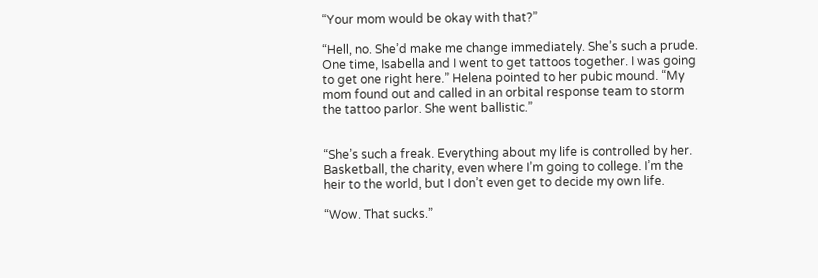“Your mom would be okay with that?”

“Hell, no. She’d make me change immediately. She’s such a prude. One time, Isabella and I went to get tattoos together. I was going to get one right here.” Helena pointed to her pubic mound. “My mom found out and called in an orbital response team to storm the tattoo parlor. She went ballistic.”


“She’s such a freak. Everything about my life is controlled by her. Basketball, the charity, even where I’m going to college. I’m the heir to the world, but I don’t even get to decide my own life.

“Wow. That sucks.”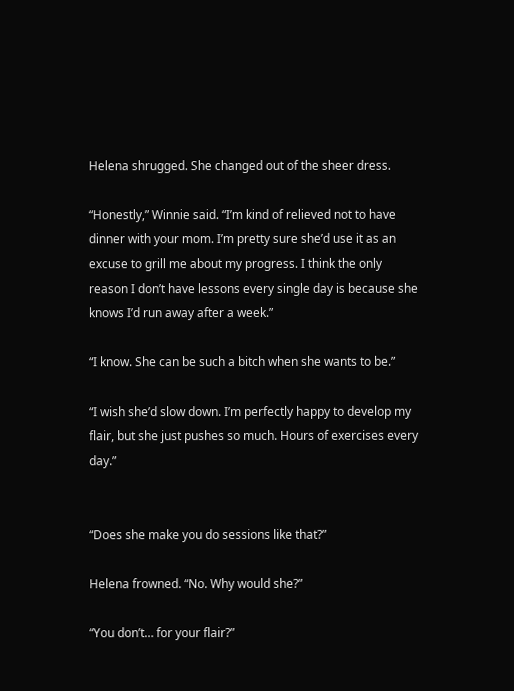Helena shrugged. She changed out of the sheer dress.

“Honestly,” Winnie said. “I’m kind of relieved not to have dinner with your mom. I’m pretty sure she’d use it as an excuse to grill me about my progress. I think the only reason I don’t have lessons every single day is because she knows I’d run away after a week.”

“I know. She can be such a bitch when she wants to be.”

“I wish she’d slow down. I’m perfectly happy to develop my flair, but she just pushes so much. Hours of exercises every day.”


“Does she make you do sessions like that?”

Helena frowned. “No. Why would she?”

“You don’t… for your flair?”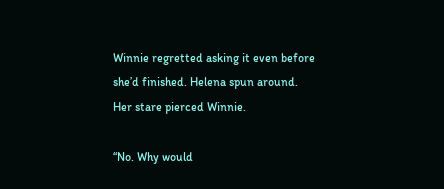Winnie regretted asking it even before she’d finished. Helena spun around. Her stare pierced Winnie.

“No. Why would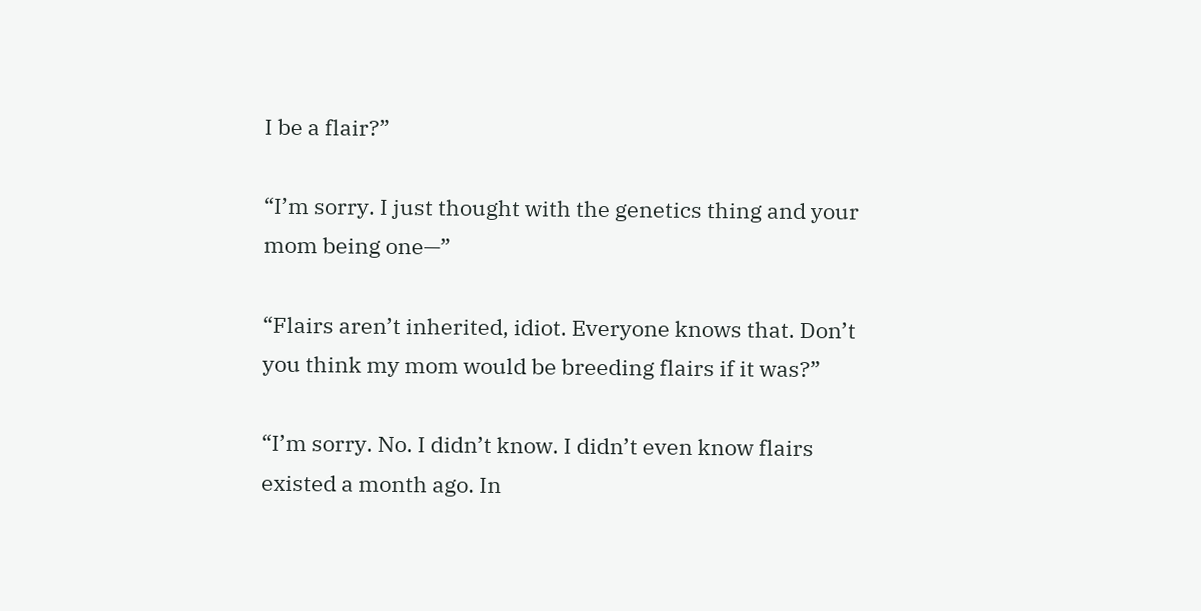I be a flair?”

“I’m sorry. I just thought with the genetics thing and your mom being one—”

“Flairs aren’t inherited, idiot. Everyone knows that. Don’t you think my mom would be breeding flairs if it was?”

“I’m sorry. No. I didn’t know. I didn’t even know flairs existed a month ago. In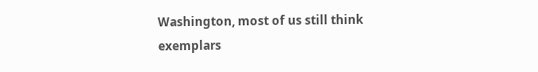Washington, most of us still think exemplars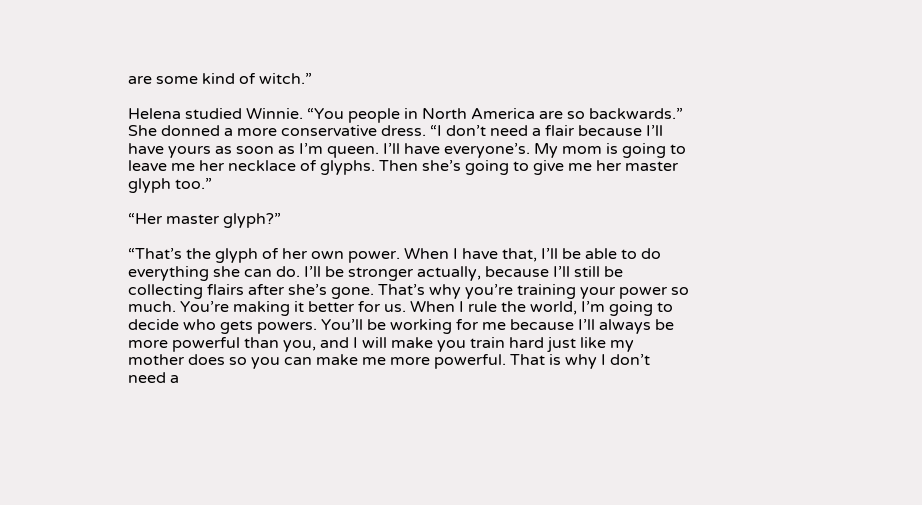are some kind of witch.”

Helena studied Winnie. “You people in North America are so backwards.” She donned a more conservative dress. “I don’t need a flair because I’ll have yours as soon as I’m queen. I’ll have everyone’s. My mom is going to leave me her necklace of glyphs. Then she’s going to give me her master glyph too.”

“Her master glyph?”

“That’s the glyph of her own power. When I have that, I’ll be able to do everything she can do. I’ll be stronger actually, because I’ll still be collecting flairs after she’s gone. That’s why you’re training your power so much. You’re making it better for us. When I rule the world, I’m going to decide who gets powers. You’ll be working for me because I’ll always be more powerful than you, and I will make you train hard just like my mother does so you can make me more powerful. That is why I don’t need a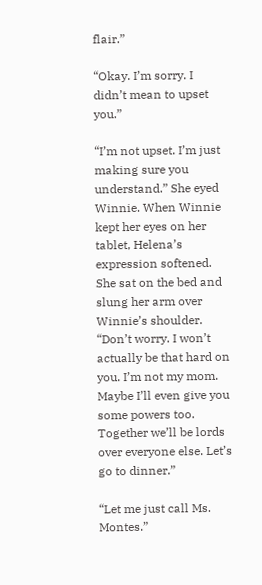flair.”

“Okay. I’m sorry. I didn’t mean to upset you.”

“I’m not upset. I’m just making sure you understand.” She eyed Winnie. When Winnie kept her eyes on her tablet, Helena’s expression softened. She sat on the bed and slung her arm over Winnie’s shoulder. “Don’t worry. I won’t actually be that hard on you. I’m not my mom. Maybe I’ll even give you some powers too. Together we’ll be lords over everyone else. Let’s go to dinner.”

“Let me just call Ms. Montes.”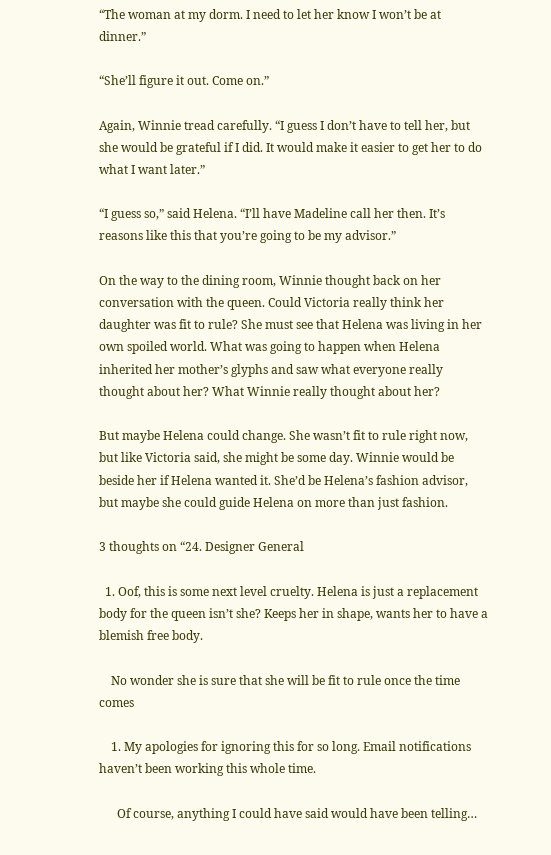“The woman at my dorm. I need to let her know I won’t be at dinner.”

“She’ll figure it out. Come on.”

Again, Winnie tread carefully. “I guess I don’t have to tell her, but she would be grateful if I did. It would make it easier to get her to do what I want later.”

“I guess so,” said Helena. “I’ll have Madeline call her then. It’s reasons like this that you’re going to be my advisor.”

On the way to the dining room, Winnie thought back on her conversation with the queen. Could Victoria really think her daughter was fit to rule? She must see that Helena was living in her own spoiled world. What was going to happen when Helena inherited her mother’s glyphs and saw what everyone really thought about her? What Winnie really thought about her?

But maybe Helena could change. She wasn’t fit to rule right now, but like Victoria said, she might be some day. Winnie would be beside her if Helena wanted it. She’d be Helena’s fashion advisor, but maybe she could guide Helena on more than just fashion.

3 thoughts on “24. Designer General

  1. Oof, this is some next level cruelty. Helena is just a replacement body for the queen isn’t she? Keeps her in shape, wants her to have a blemish free body.

    No wonder she is sure that she will be fit to rule once the time comes

    1. My apologies for ignoring this for so long. Email notifications haven’t been working this whole time.

      Of course, anything I could have said would have been telling…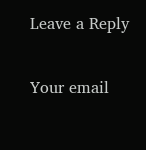Leave a Reply

Your email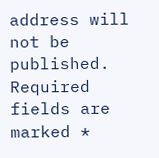address will not be published. Required fields are marked *